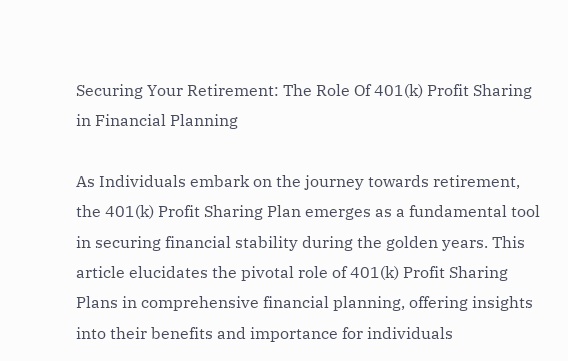Securing Your Retirement: The Role Of 401(k) Profit Sharing in Financial Planning

As Individuals embark on the journey towards retirement, the 401(k) Profit Sharing Plan emerges as a fundamental tool in securing financial stability during the golden years. This article elucidates the pivotal role of 401(k) Profit Sharing Plans in comprehensive financial planning, offering insights into their benefits and importance for individuals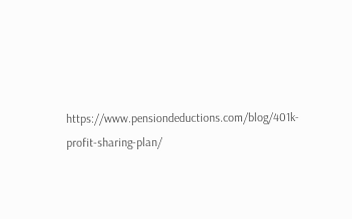https://www.pensiondeductions.com/blog/401k-profit-sharing-plan/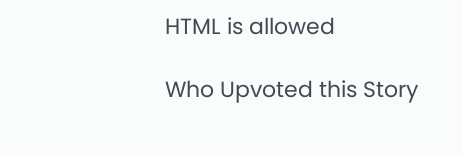HTML is allowed

Who Upvoted this Story